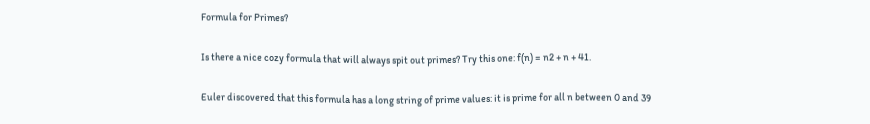Formula for Primes?

Is there a nice cozy formula that will always spit out primes? Try this one: f(n) = n2 + n + 41.

Euler discovered that this formula has a long string of prime values: it is prime for all n between 0 and 39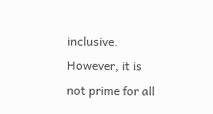inclusive. However, it is not prime for all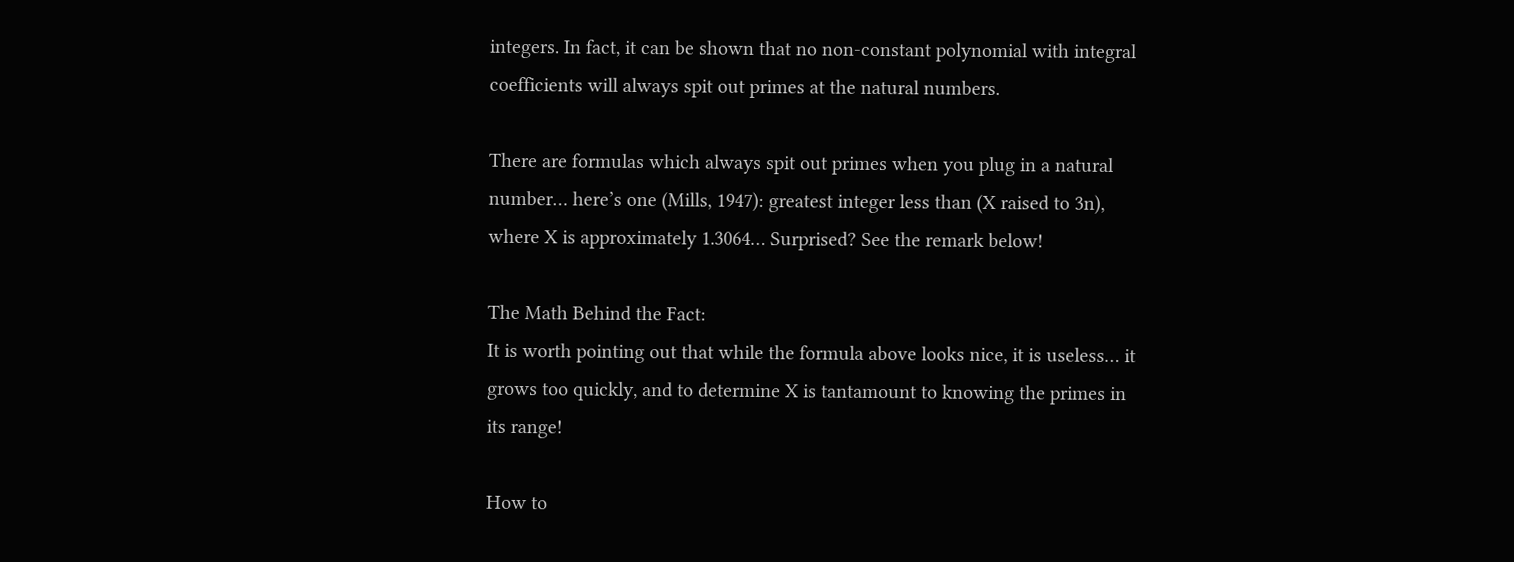integers. In fact, it can be shown that no non-constant polynomial with integral coefficients will always spit out primes at the natural numbers.

There are formulas which always spit out primes when you plug in a natural number… here’s one (Mills, 1947): greatest integer less than (X raised to 3n),
where X is approximately 1.3064… Surprised? See the remark below!

The Math Behind the Fact:
It is worth pointing out that while the formula above looks nice, it is useless… it grows too quickly, and to determine X is tantamount to knowing the primes in its range!

How to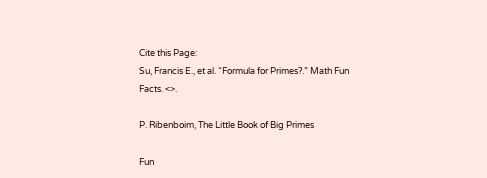Cite this Page:
Su, Francis E., et al. “Formula for Primes?.” Math Fun Facts. <>.

P. Ribenboim, The Little Book of Big Primes

Fun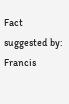Fact suggested by:
Francis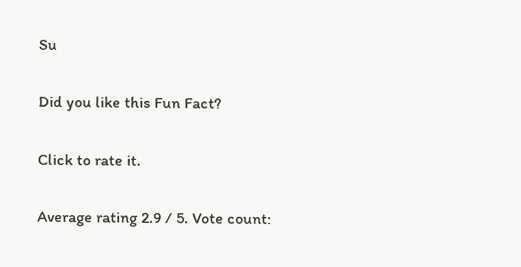Su

Did you like this Fun Fact?

Click to rate it.

Average rating 2.9 / 5. Vote count: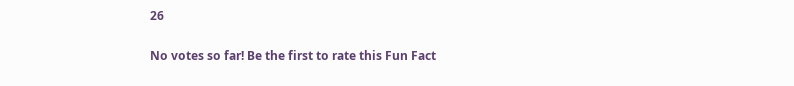26

No votes so far! Be the first to rate this Fun Fact